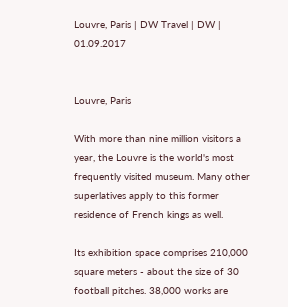Louvre, Paris | DW Travel | DW | 01.09.2017


Louvre, Paris

With more than nine million visitors a year, the Louvre is the world's most frequently visited museum. Many other superlatives apply to this former residence of French kings as well.

Its exhibition space comprises 210,000 square meters - about the size of 30 football pitches. 38,000 works are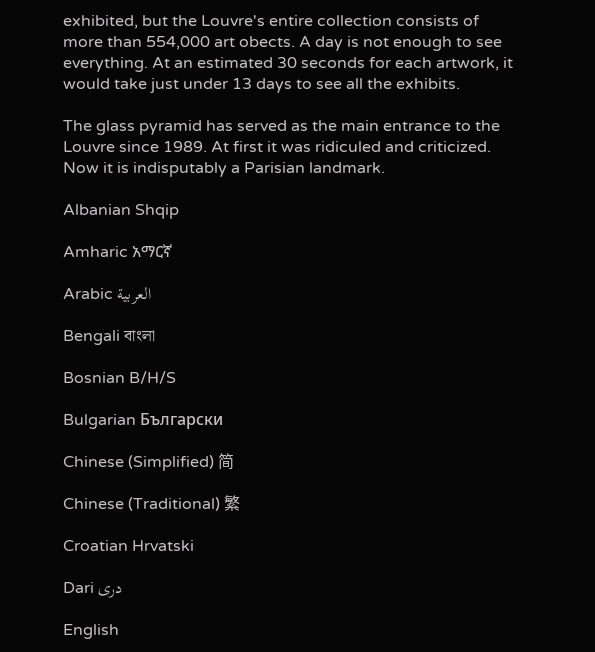exhibited, but the Louvre's entire collection consists of more than 554,000 art obects. A day is not enough to see everything. At an estimated 30 seconds for each artwork, it would take just under 13 days to see all the exhibits.

The glass pyramid has served as the main entrance to the Louvre since 1989. At first it was ridiculed and criticized. Now it is indisputably a Parisian landmark.

Albanian Shqip

Amharic አማርኛ

Arabic العربية

Bengali বাংলা

Bosnian B/H/S

Bulgarian Български

Chinese (Simplified) 简

Chinese (Traditional) 繁

Croatian Hrvatski

Dari دری

English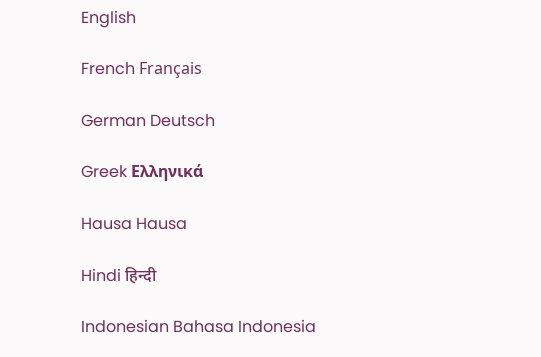English

French Français

German Deutsch

Greek Ελληνικά

Hausa Hausa

Hindi हिन्दी

Indonesian Bahasa Indonesia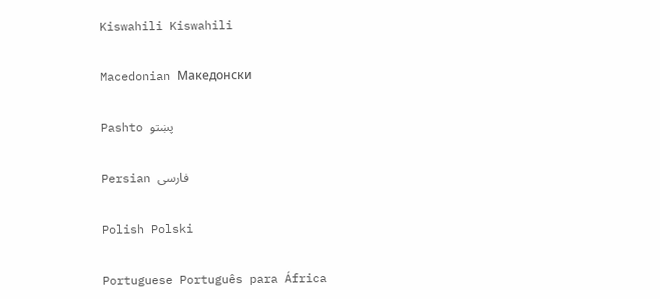Kiswahili Kiswahili

Macedonian Македонски

Pashto پښتو

Persian فارسی

Polish Polski

Portuguese Português para África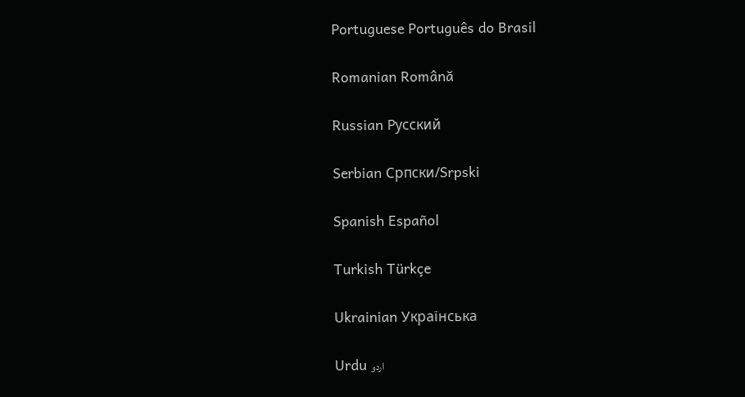Portuguese Português do Brasil

Romanian Română

Russian Русский

Serbian Српски/Srpski

Spanish Español

Turkish Türkçe

Ukrainian Українська

Urdu اردو